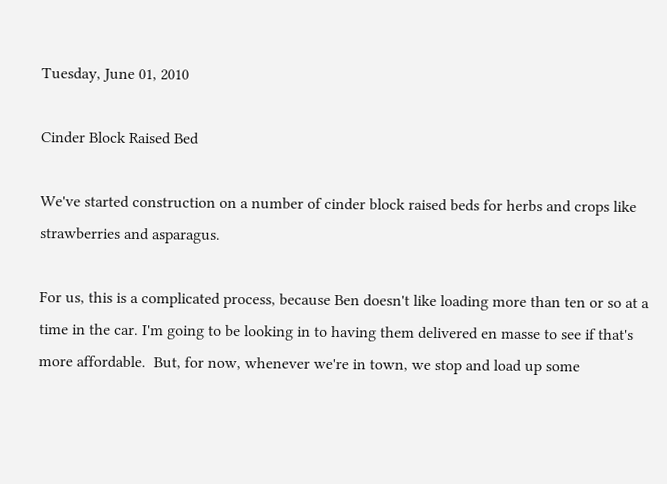Tuesday, June 01, 2010

Cinder Block Raised Bed

We've started construction on a number of cinder block raised beds for herbs and crops like strawberries and asparagus.

For us, this is a complicated process, because Ben doesn't like loading more than ten or so at a time in the car. I'm going to be looking in to having them delivered en masse to see if that's more affordable.  But, for now, whenever we're in town, we stop and load up some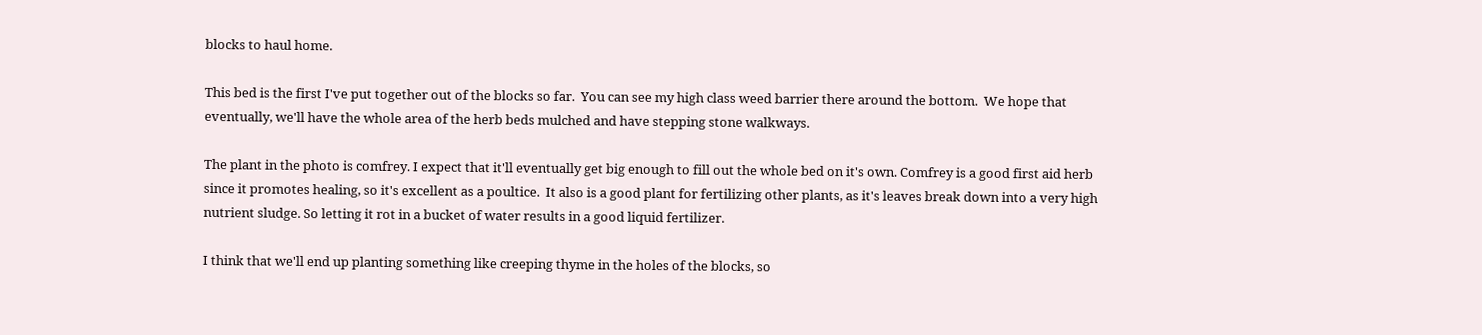blocks to haul home.

This bed is the first I've put together out of the blocks so far.  You can see my high class weed barrier there around the bottom.  We hope that eventually, we'll have the whole area of the herb beds mulched and have stepping stone walkways.

The plant in the photo is comfrey. I expect that it'll eventually get big enough to fill out the whole bed on it's own. Comfrey is a good first aid herb since it promotes healing, so it's excellent as a poultice.  It also is a good plant for fertilizing other plants, as it's leaves break down into a very high nutrient sludge. So letting it rot in a bucket of water results in a good liquid fertilizer.

I think that we'll end up planting something like creeping thyme in the holes of the blocks, so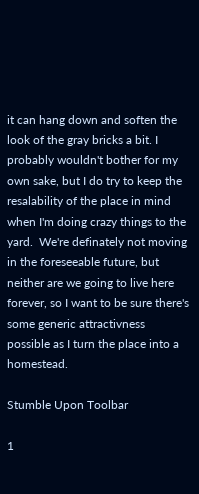it can hang down and soften the look of the gray bricks a bit. I probably wouldn't bother for my own sake, but I do try to keep the resalability of the place in mind when I'm doing crazy things to the yard.  We're definately not moving in the foreseeable future, but neither are we going to live here forever, so I want to be sure there's some generic attractivness possible as I turn the place into a homestead.

Stumble Upon Toolbar

1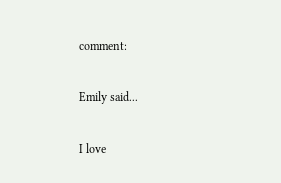comment:

Emily said...

I love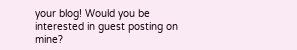your blog! Would you be interested in guest posting on mine?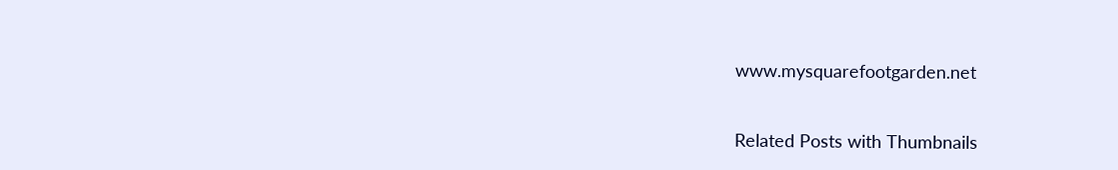www.mysquarefootgarden.net


Related Posts with Thumbnails